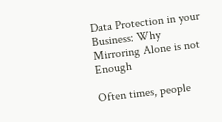Data Protection in your Business: Why Mirroring Alone is not Enough

Often times, people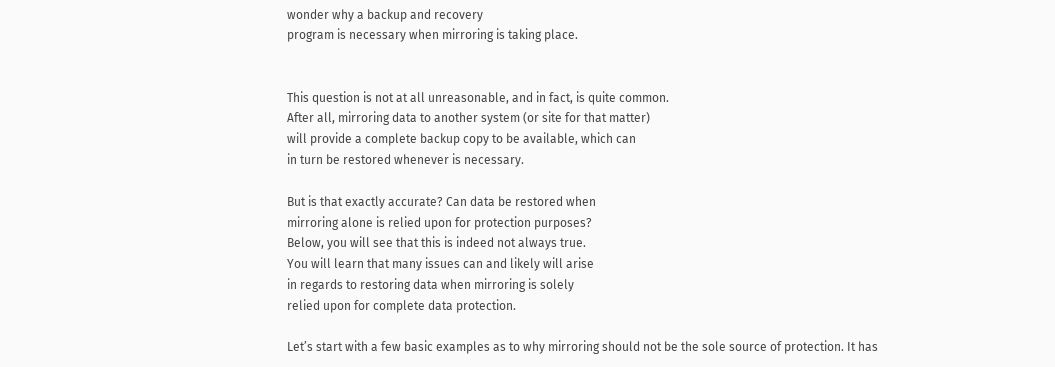wonder why a backup and recovery
program is necessary when mirroring is taking place.


This question is not at all unreasonable, and in fact, is quite common.
After all, mirroring data to another system (or site for that matter)
will provide a complete backup copy to be available, which can
in turn be restored whenever is necessary.

But is that exactly accurate? Can data be restored when
mirroring alone is relied upon for protection purposes?
Below, you will see that this is indeed not always true.
You will learn that many issues can and likely will arise
in regards to restoring data when mirroring is solely
relied upon for complete data protection.

Let’s start with a few basic examples as to why mirroring should not be the sole source of protection. It has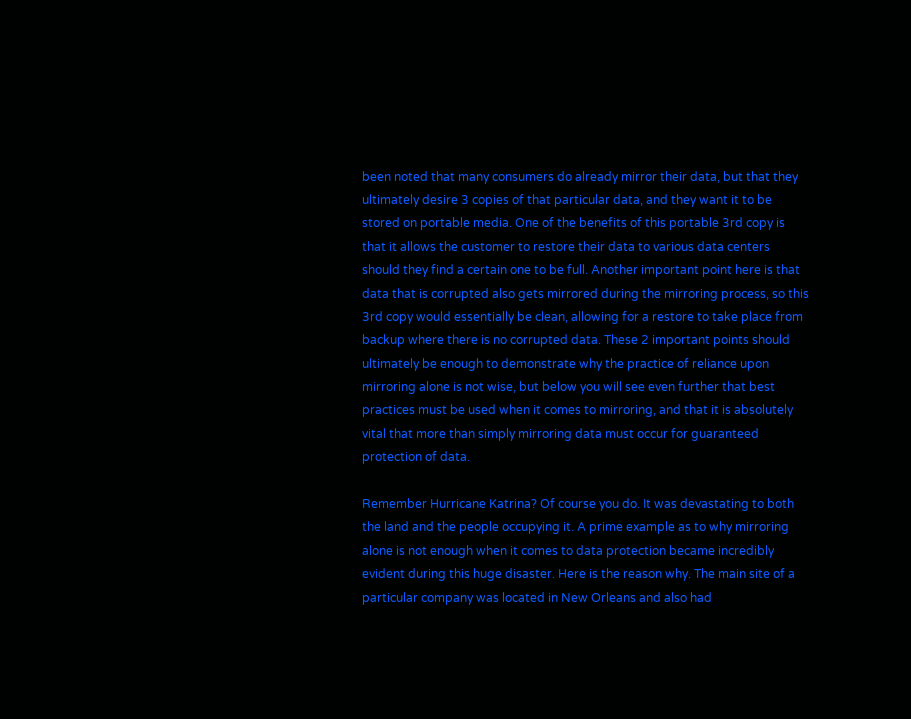been noted that many consumers do already mirror their data, but that they ultimately desire 3 copies of that particular data, and they want it to be stored on portable media. One of the benefits of this portable 3rd copy is that it allows the customer to restore their data to various data centers should they find a certain one to be full. Another important point here is that data that is corrupted also gets mirrored during the mirroring process, so this 3rd copy would essentially be clean, allowing for a restore to take place from backup where there is no corrupted data. These 2 important points should ultimately be enough to demonstrate why the practice of reliance upon mirroring alone is not wise, but below you will see even further that best practices must be used when it comes to mirroring, and that it is absolutely vital that more than simply mirroring data must occur for guaranteed protection of data.

Remember Hurricane Katrina? Of course you do. It was devastating to both the land and the people occupying it. A prime example as to why mirroring alone is not enough when it comes to data protection became incredibly evident during this huge disaster. Here is the reason why. The main site of a particular company was located in New Orleans and also had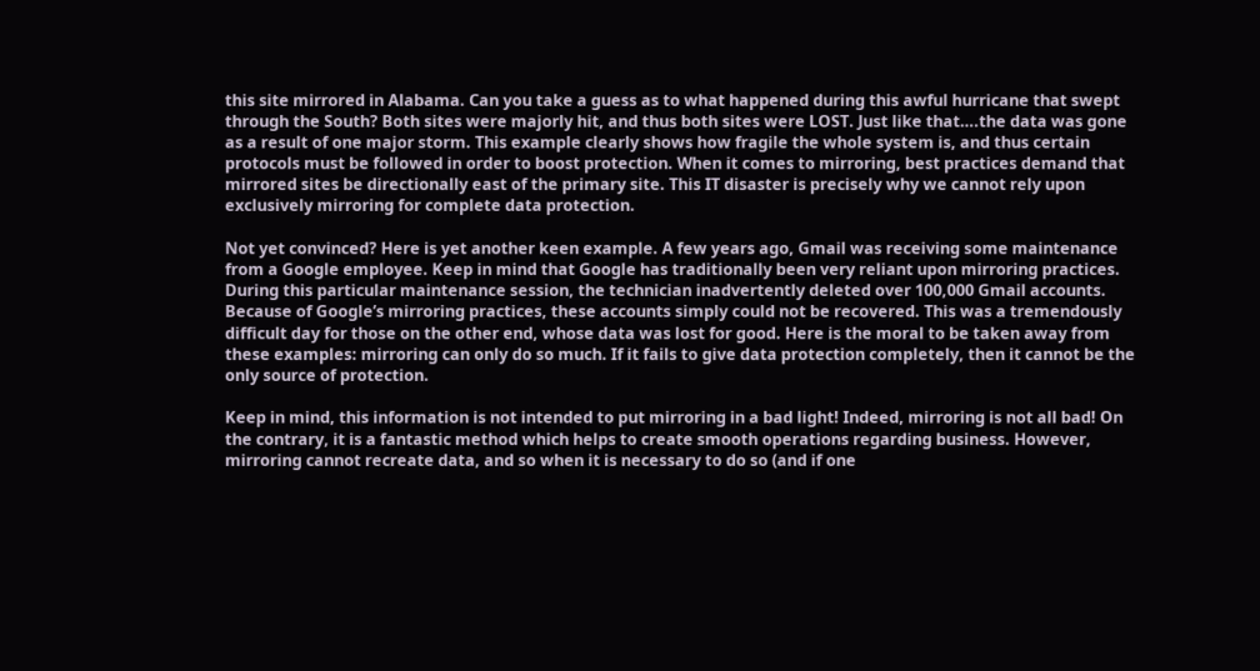this site mirrored in Alabama. Can you take a guess as to what happened during this awful hurricane that swept through the South? Both sites were majorly hit, and thus both sites were LOST. Just like that….the data was gone as a result of one major storm. This example clearly shows how fragile the whole system is, and thus certain protocols must be followed in order to boost protection. When it comes to mirroring, best practices demand that mirrored sites be directionally east of the primary site. This IT disaster is precisely why we cannot rely upon exclusively mirroring for complete data protection.

Not yet convinced? Here is yet another keen example. A few years ago, Gmail was receiving some maintenance from a Google employee. Keep in mind that Google has traditionally been very reliant upon mirroring practices. During this particular maintenance session, the technician inadvertently deleted over 100,000 Gmail accounts. Because of Google’s mirroring practices, these accounts simply could not be recovered. This was a tremendously difficult day for those on the other end, whose data was lost for good. Here is the moral to be taken away from these examples: mirroring can only do so much. If it fails to give data protection completely, then it cannot be the only source of protection.

Keep in mind, this information is not intended to put mirroring in a bad light! Indeed, mirroring is not all bad! On the contrary, it is a fantastic method which helps to create smooth operations regarding business. However, mirroring cannot recreate data, and so when it is necessary to do so (and if one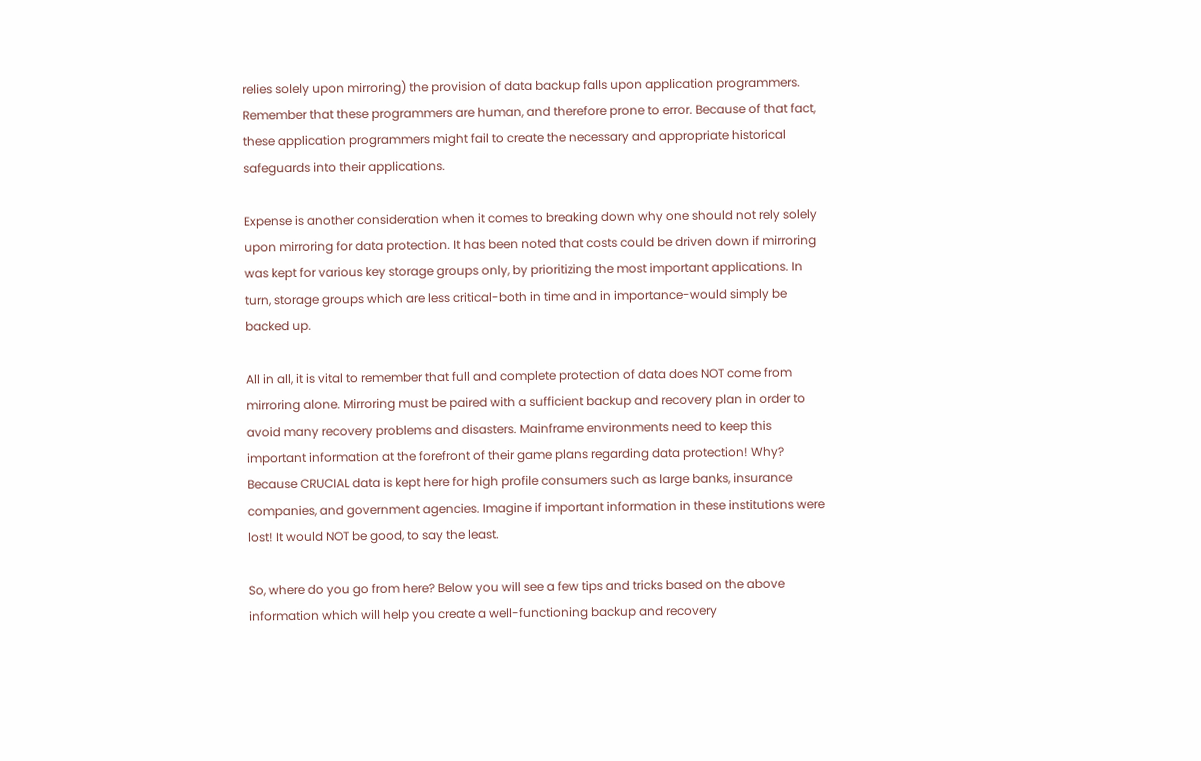relies solely upon mirroring) the provision of data backup falls upon application programmers. Remember that these programmers are human, and therefore prone to error. Because of that fact, these application programmers might fail to create the necessary and appropriate historical safeguards into their applications.

Expense is another consideration when it comes to breaking down why one should not rely solely upon mirroring for data protection. It has been noted that costs could be driven down if mirroring was kept for various key storage groups only, by prioritizing the most important applications. In turn, storage groups which are less critical-both in time and in importance-would simply be backed up.

All in all, it is vital to remember that full and complete protection of data does NOT come from mirroring alone. Mirroring must be paired with a sufficient backup and recovery plan in order to avoid many recovery problems and disasters. Mainframe environments need to keep this important information at the forefront of their game plans regarding data protection! Why? Because CRUCIAL data is kept here for high profile consumers such as large banks, insurance companies, and government agencies. Imagine if important information in these institutions were lost! It would NOT be good, to say the least.

So, where do you go from here? Below you will see a few tips and tricks based on the above information which will help you create a well-functioning backup and recovery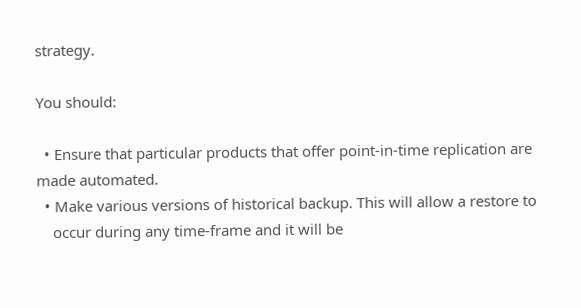strategy.

You should:

  • Ensure that particular products that offer point-in-time replication are made automated.
  • Make various versions of historical backup. This will allow a restore to
    occur during any time-frame and it will be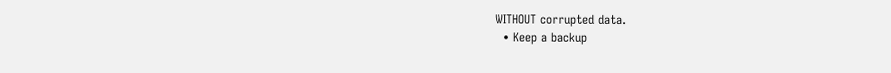WITHOUT corrupted data.
  • Keep a backup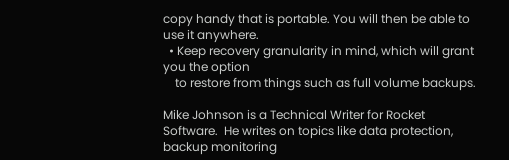copy handy that is portable. You will then be able to use it anywhere.
  • Keep recovery granularity in mind, which will grant you the option
    to restore from things such as full volume backups.

Mike Johnson is a Technical Writer for Rocket Software.  He writes on topics like data protection, backup monitoring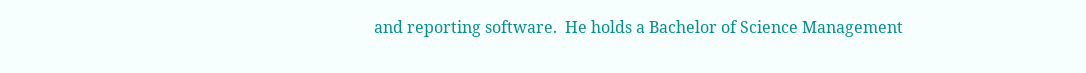and reporting software.  He holds a Bachelor of Science Management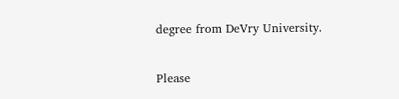degree from DeVry University.

Please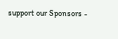support our Sponsors -